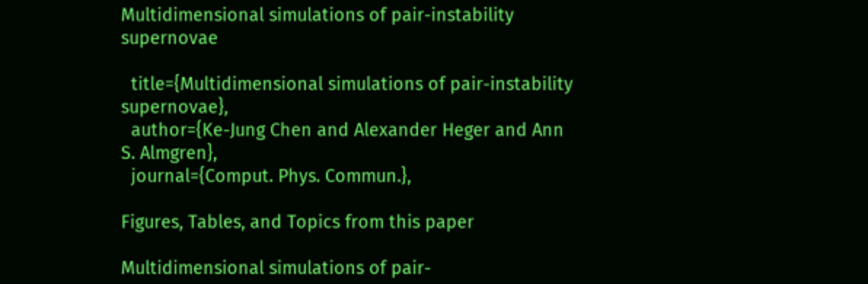Multidimensional simulations of pair-instability supernovae

  title={Multidimensional simulations of pair-instability supernovae},
  author={Ke-Jung Chen and Alexander Heger and Ann S. Almgren},
  journal={Comput. Phys. Commun.},

Figures, Tables, and Topics from this paper

Multidimensional simulations of pair-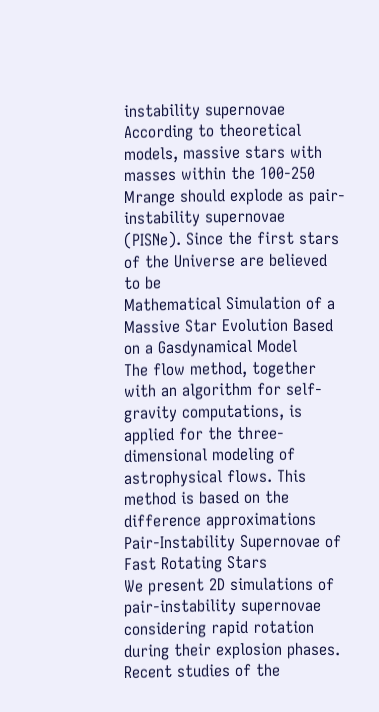instability supernovae
According to theoretical models, massive stars with masses within the 100-250 Mrange should explode as pair-instability supernovae (PISNe). Since the first stars of the Universe are believed to be
Mathematical Simulation of a Massive Star Evolution Based on a Gasdynamical Model
The flow method, together with an algorithm for self-gravity computations, is applied for the three-dimensional modeling of astrophysical flows. This method is based on the difference approximations
Pair-Instability Supernovae of Fast Rotating Stars
We present 2D simulations of pair-instability supernovae considering rapid rotation during their explosion phases. Recent studies of the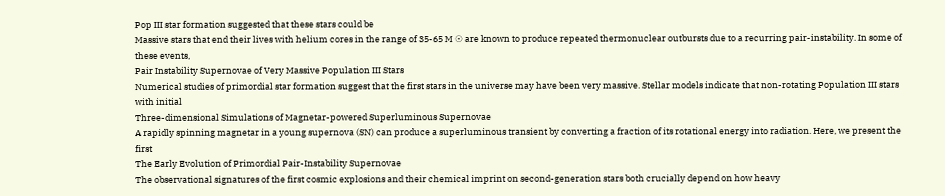Pop III star formation suggested that these stars could be
Massive stars that end their lives with helium cores in the range of 35-65 M ☉ are known to produce repeated thermonuclear outbursts due to a recurring pair-instability. In some of these events,
Pair Instability Supernovae of Very Massive Population III Stars
Numerical studies of primordial star formation suggest that the first stars in the universe may have been very massive. Stellar models indicate that non-rotating Population III stars with initial
Three-dimensional Simulations of Magnetar-powered Superluminous Supernovae
A rapidly spinning magnetar in a young supernova (SN) can produce a superluminous transient by converting a fraction of its rotational energy into radiation. Here, we present the first
The Early Evolution of Primordial Pair-Instability Supernovae
The observational signatures of the first cosmic explosions and their chemical imprint on second-generation stars both crucially depend on how heavy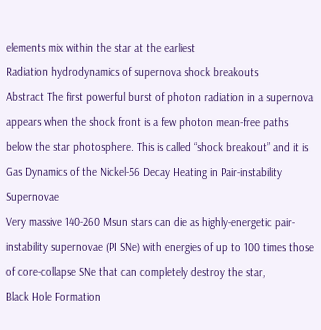elements mix within the star at the earliest
Radiation hydrodynamics of supernova shock breakouts
Abstract The first powerful burst of photon radiation in a supernova appears when the shock front is a few photon mean-free paths below the star photosphere. This is called “shock breakout” and it is
Gas Dynamics of the Nickel-56 Decay Heating in Pair-instability Supernovae
Very massive 140-260 Msun stars can die as highly-energetic pair-instability supernovae (PI SNe) with energies of up to 100 times those of core-collapse SNe that can completely destroy the star,
Black Hole Formation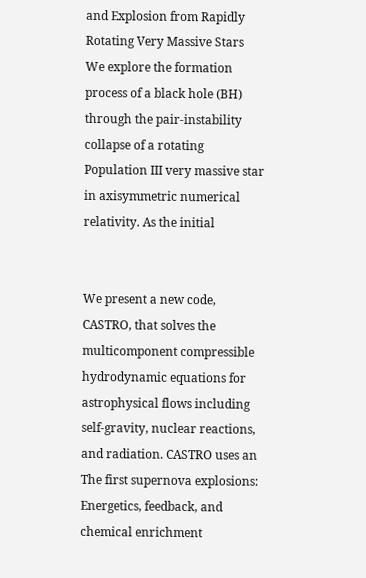and Explosion from Rapidly Rotating Very Massive Stars
We explore the formation process of a black hole (BH) through the pair-instability collapse of a rotating Population III very massive star in axisymmetric numerical relativity. As the initial


We present a new code, CASTRO, that solves the multicomponent compressible hydrodynamic equations for astrophysical flows including self-gravity, nuclear reactions, and radiation. CASTRO uses an
The first supernova explosions: Energetics, feedback, and chemical enrichment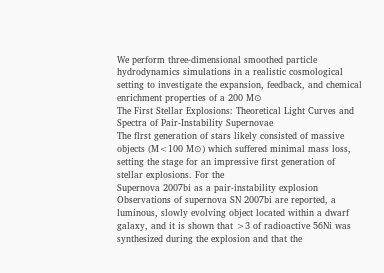We perform three-dimensional smoothed particle hydrodynamics simulations in a realistic cosmological setting to investigate the expansion, feedback, and chemical enrichment properties of a 200 M⊙
The First Stellar Explosions: Theoretical Light Curves and Spectra of Pair‐Instability Supernovae
The flrst generation of stars likely consisted of massive objects (M<100 M⊙) which suffered minimal mass loss, setting the stage for an impressive first generation of stellar explosions. For the
Supernova 2007bi as a pair-instability explosion
Observations of supernova SN 2007bi are reported, a luminous, slowly evolving object located within a dwarf galaxy, and it is shown that >3 of radioactive 56Ni was synthesized during the explosion and that the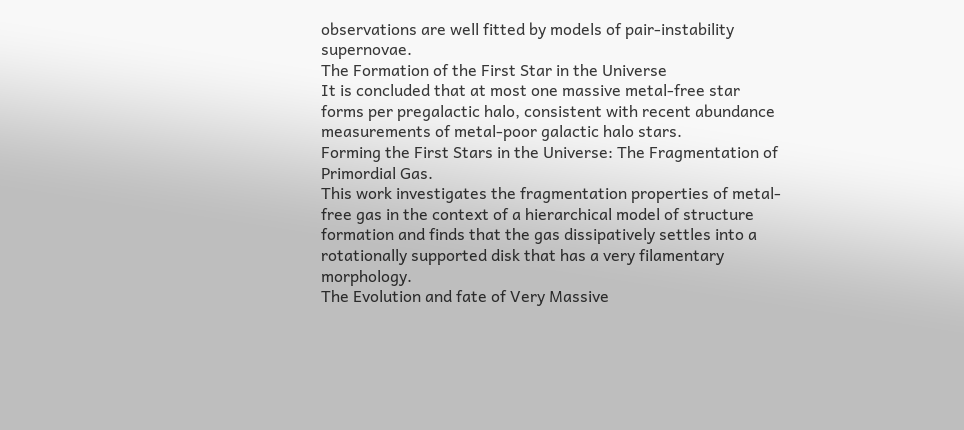observations are well fitted by models of pair-instability supernovae.
The Formation of the First Star in the Universe
It is concluded that at most one massive metal-free star forms per pregalactic halo, consistent with recent abundance measurements of metal-poor galactic halo stars.
Forming the First Stars in the Universe: The Fragmentation of Primordial Gas.
This work investigates the fragmentation properties of metal-free gas in the context of a hierarchical model of structure formation and finds that the gas dissipatively settles into a rotationally supported disk that has a very filamentary morphology.
The Evolution and fate of Very Massive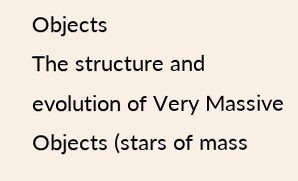Objects
The structure and evolution of Very Massive Objects (stars of mass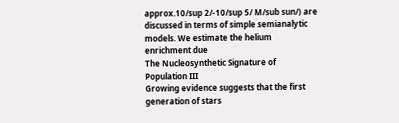approx.10/sup 2/-10/sup 5/ M/sub sun/) are discussed in terms of simple semianalytic models. We estimate the helium enrichment due
The Nucleosynthetic Signature of Population III
Growing evidence suggests that the first generation of stars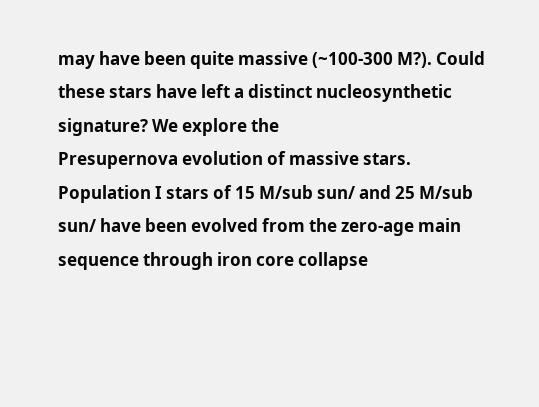may have been quite massive (~100-300 M?). Could these stars have left a distinct nucleosynthetic signature? We explore the
Presupernova evolution of massive stars.
Population I stars of 15 M/sub sun/ and 25 M/sub sun/ have been evolved from the zero-age main sequence through iron core collapse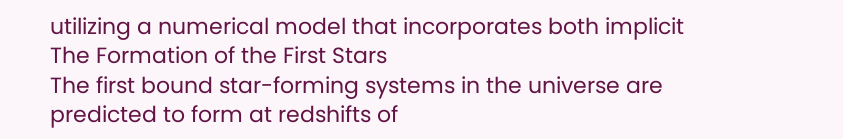utilizing a numerical model that incorporates both implicit
The Formation of the First Stars
The first bound star-forming systems in the universe are predicted to form at redshifts of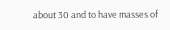about 30 and to have masses of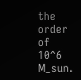the order of 10^6 M_sun.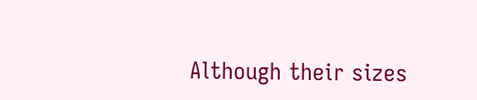Although their sizes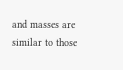and masses are similar to those